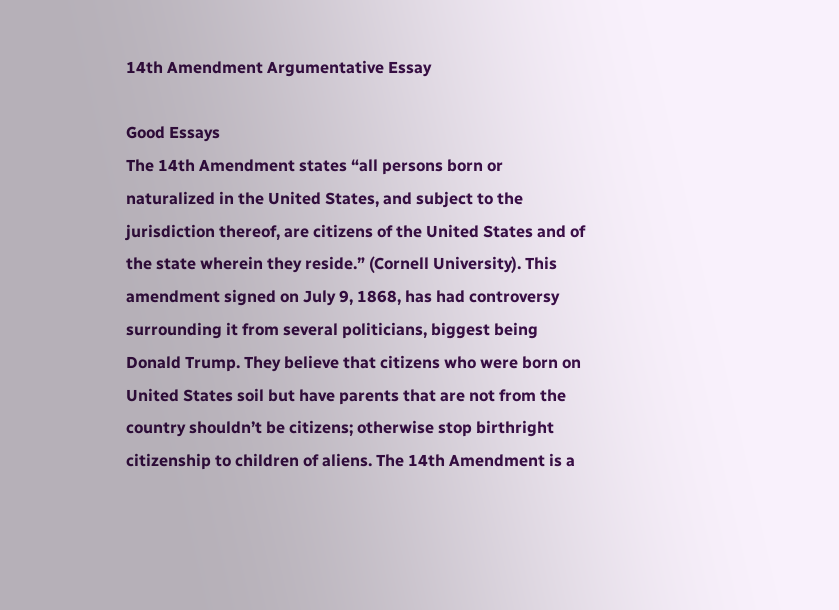14th Amendment Argumentative Essay

Good Essays
The 14th Amendment states “all persons born or naturalized in the United States, and subject to the jurisdiction thereof, are citizens of the United States and of the state wherein they reside.” (Cornell University). This amendment signed on July 9, 1868, has had controversy surrounding it from several politicians, biggest being Donald Trump. They believe that citizens who were born on United States soil but have parents that are not from the country shouldn’t be citizens; otherwise stop birthright citizenship to children of aliens. The 14th Amendment is a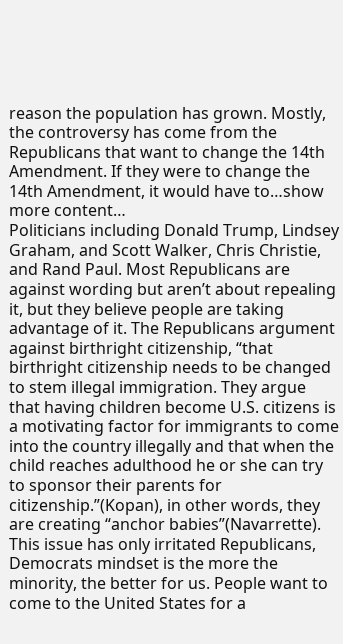reason the population has grown. Mostly, the controversy has come from the Republicans that want to change the 14th Amendment. If they were to change the 14th Amendment, it would have to…show more content…
Politicians including Donald Trump, Lindsey Graham, and Scott Walker, Chris Christie, and Rand Paul. Most Republicans are against wording but aren’t about repealing it, but they believe people are taking advantage of it. The Republicans argument against birthright citizenship, “that birthright citizenship needs to be changed to stem illegal immigration. They argue that having children become U.S. citizens is a motivating factor for immigrants to come into the country illegally and that when the child reaches adulthood he or she can try to sponsor their parents for citizenship.”(Kopan), in other words, they are creating “anchor babies”(Navarrette). This issue has only irritated Republicans, Democrats mindset is the more the minority, the better for us. People want to come to the United States for a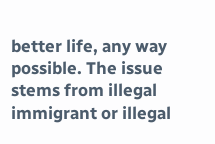better life, any way possible. The issue stems from illegal immigrant or illegal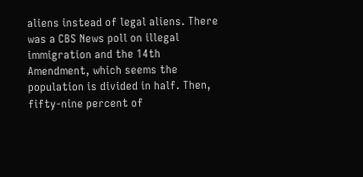aliens instead of legal aliens. There was a CBS News poll on illegal immigration and the 14th Amendment, which seems the population is divided in half. Then, fifty-nine percent of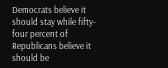Democrats believe it should stay while fifty-four percent of Republicans believe it should be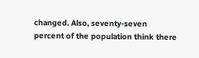changed. Also, seventy-seven percent of the population think there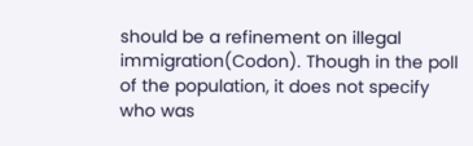should be a refinement on illegal immigration(Codon). Though in the poll of the population, it does not specify who was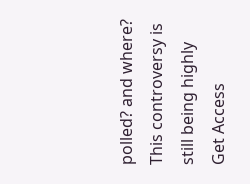polled? and where? This controversy is still being highly
Get Access